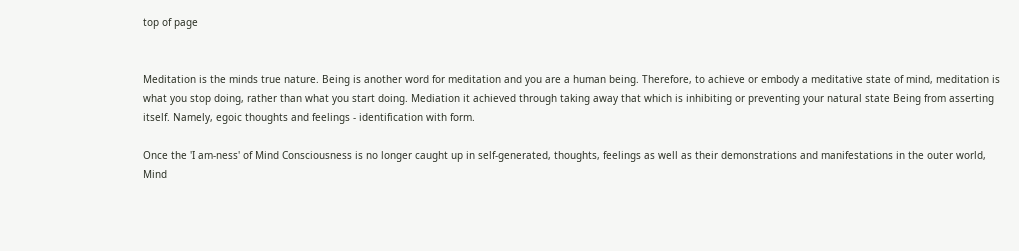top of page


Meditation is the minds true nature. Being is another word for meditation and you are a human being. Therefore, to achieve or embody a meditative state of mind, meditation is what you stop doing, rather than what you start doing. Mediation it achieved through taking away that which is inhibiting or preventing your natural state Being from asserting itself. Namely, egoic thoughts and feelings - identification with form.

Once the 'I am-ness' of Mind Consciousness is no longer caught up in self-generated, thoughts, feelings as well as their demonstrations and manifestations in the outer world, Mind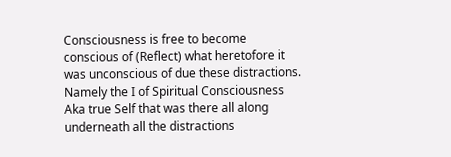Consciousness is free to become conscious of (Reflect) what heretofore it was unconscious of due these distractions. Namely the I of Spiritual Consciousness Aka true Self that was there all along underneath all the distractions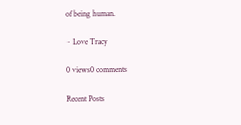of being human.

~ Love Tracy

0 views0 comments

Recent Posts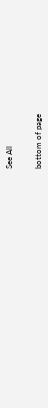See All


bottom of page